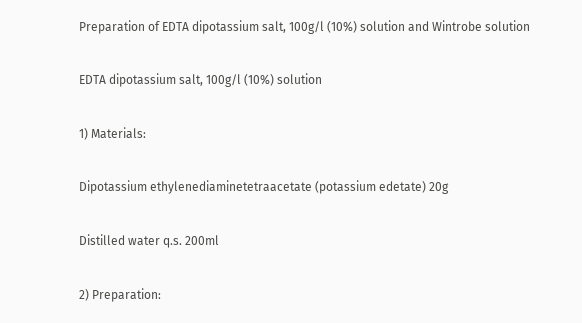Preparation of EDTA dipotassium salt, 100g/l (10%) solution and Wintrobe solution

EDTA dipotassium salt, 100g/l (10%) solution

1) Materials:

Dipotassium ethylenediaminetetraacetate (potassium edetate) 20g

Distilled water q.s. 200ml

2) Preparation: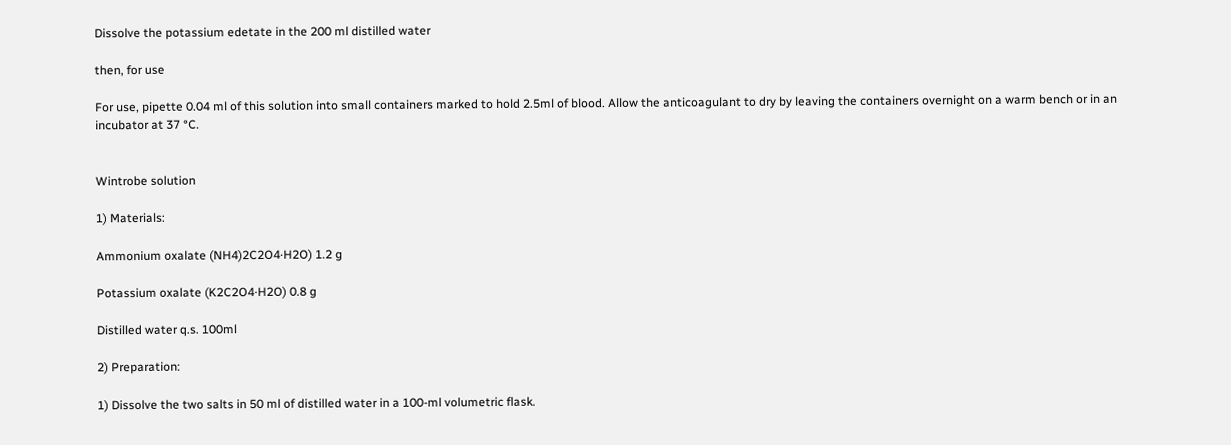Dissolve the potassium edetate in the 200 ml distilled water

then, for use

For use, pipette 0.04 ml of this solution into small containers marked to hold 2.5ml of blood. Allow the anticoagulant to dry by leaving the containers overnight on a warm bench or in an incubator at 37 °C.


Wintrobe solution

1) Materials:

Ammonium oxalate (NH4)2C2O4·H2O) 1.2 g

Potassium oxalate (K2C2O4·H2O) 0.8 g

Distilled water q.s. 100ml

2) Preparation:

1) Dissolve the two salts in 50 ml of distilled water in a 100-ml volumetric flask.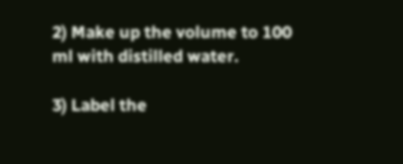2) Make up the volume to 100 ml with distilled water.

3) Label the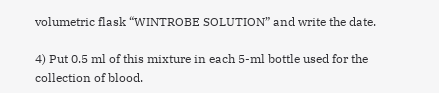volumetric flask “WINTROBE SOLUTION” and write the date.

4) Put 0.5 ml of this mixture in each 5-ml bottle used for the collection of blood.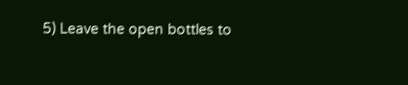5) Leave the open bottles to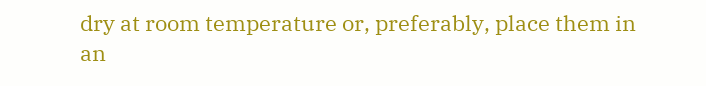dry at room temperature or, preferably, place them in an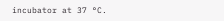incubator at 37 °C.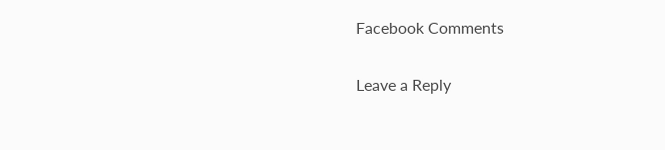Facebook Comments

Leave a Reply